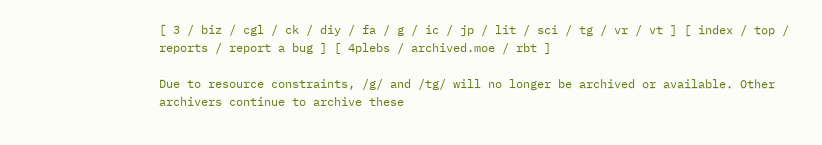[ 3 / biz / cgl / ck / diy / fa / g / ic / jp / lit / sci / tg / vr / vt ] [ index / top / reports / report a bug ] [ 4plebs / archived.moe / rbt ]

Due to resource constraints, /g/ and /tg/ will no longer be archived or available. Other archivers continue to archive these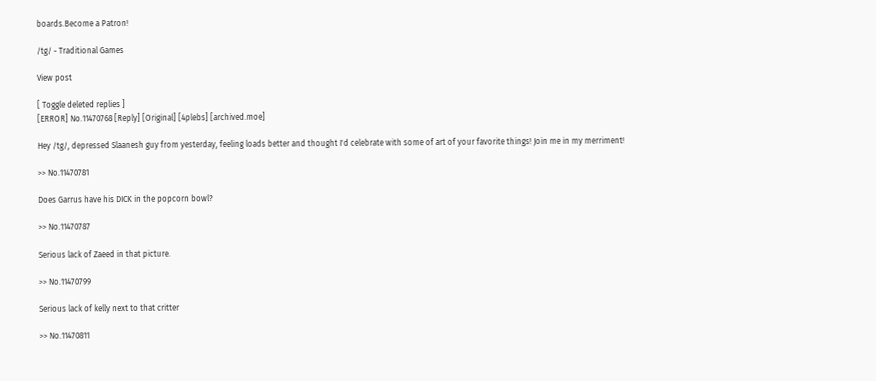boards.Become a Patron!

/tg/ - Traditional Games

View post

[ Toggle deleted replies ]
[ERROR] No.11470768 [Reply] [Original] [4plebs] [archived.moe]

Hey /tg/, depressed Slaanesh guy from yesterday, feeling loads better and thought I'd celebrate with some of art of your favorite things! Join me in my merriment!

>> No.11470781

Does Garrus have his DICK in the popcorn bowl?

>> No.11470787

Serious lack of Zaeed in that picture.

>> No.11470799

Serious lack of kelly next to that critter

>> No.11470811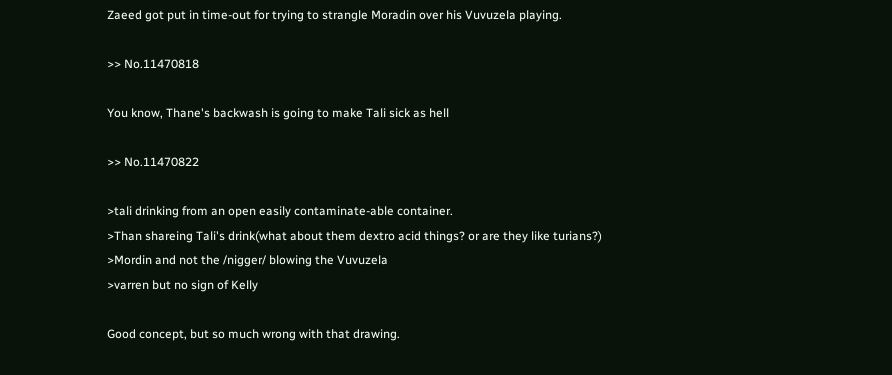Zaeed got put in time-out for trying to strangle Moradin over his Vuvuzela playing.

>> No.11470818

You know, Thane's backwash is going to make Tali sick as hell

>> No.11470822

>tali drinking from an open easily contaminate-able container.
>Than shareing Tali's drink(what about them dextro acid things? or are they like turians?)
>Mordin and not the /nigger/ blowing the Vuvuzela
>varren but no sign of Kelly

Good concept, but so much wrong with that drawing.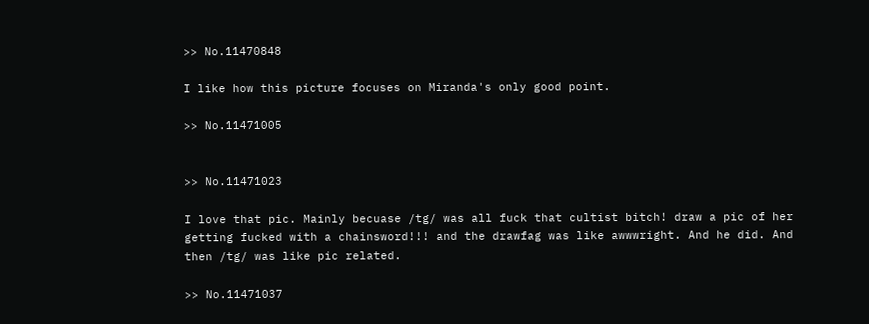>> No.11470848

I like how this picture focuses on Miranda's only good point.

>> No.11471005


>> No.11471023

I love that pic. Mainly becuase /tg/ was all fuck that cultist bitch! draw a pic of her getting fucked with a chainsword!!! and the drawfag was like awwwright. And he did. And then /tg/ was like pic related.

>> No.11471037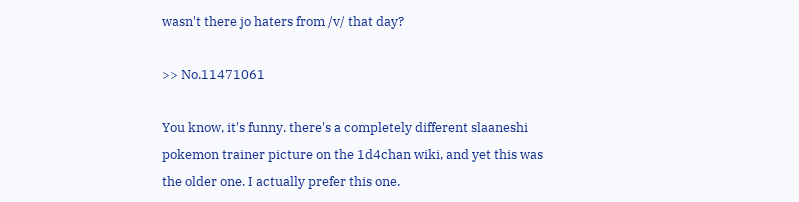wasn't there jo haters from /v/ that day?

>> No.11471061

You know, it's funny. there's a completely different slaaneshi pokemon trainer picture on the 1d4chan wiki, and yet this was the older one. I actually prefer this one.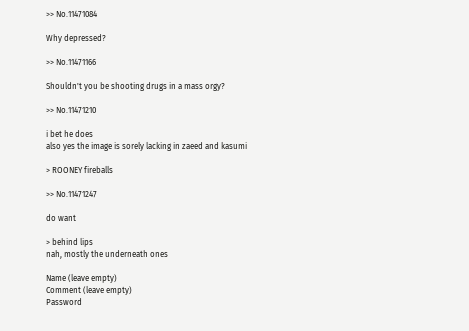>> No.11471084

Why depressed?

>> No.11471166

Shouldn't you be shooting drugs in a mass orgy?

>> No.11471210

i bet he does
also yes the image is sorely lacking in zaeed and kasumi

> ROONEY fireballs

>> No.11471247

do want

> behind lips
nah, mostly the underneath ones

Name (leave empty)
Comment (leave empty)
Password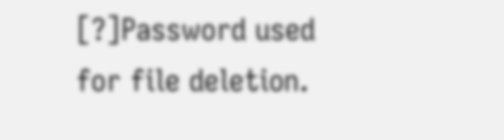[?]Password used for file deletion.